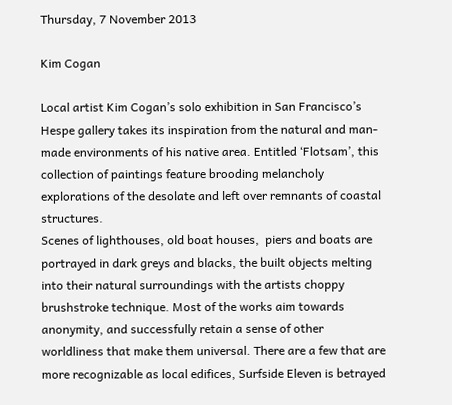Thursday, 7 November 2013

Kim Cogan

Local artist Kim Cogan’s solo exhibition in San Francisco’s Hespe gallery takes its inspiration from the natural and man-made environments of his native area. Entitled ‘Flotsam’, this collection of paintings feature brooding melancholy explorations of the desolate and left over remnants of coastal structures.
Scenes of lighthouses, old boat houses,  piers and boats are portrayed in dark greys and blacks, the built objects melting into their natural surroundings with the artists choppy brushstroke technique. Most of the works aim towards anonymity, and successfully retain a sense of other worldliness that make them universal. There are a few that are more recognizable as local edifices, Surfside Eleven is betrayed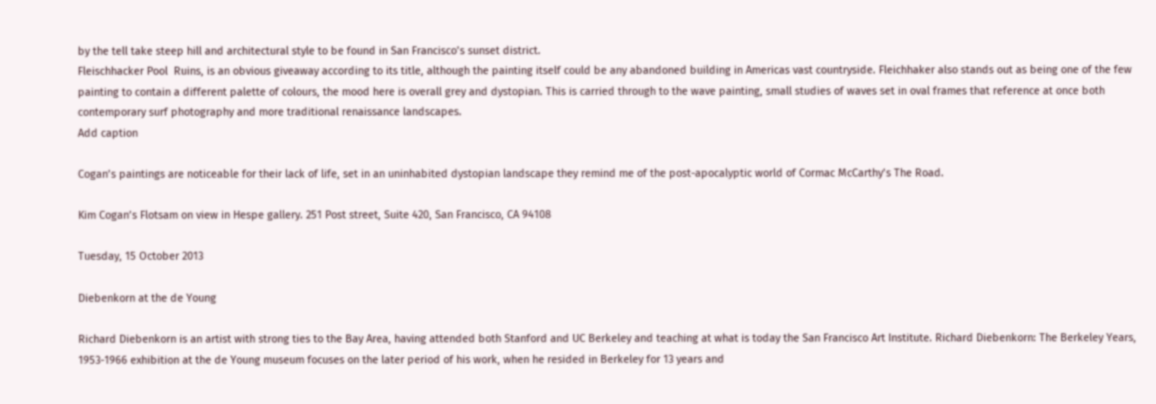by the tell take steep hill and architectural style to be found in San Francisco’s sunset district.
Fleischhacker Pool  Ruins, is an obvious giveaway according to its title, although the painting itself could be any abandoned building in Americas vast countryside. Fleichhaker also stands out as being one of the few painting to contain a different palette of colours, the mood here is overall grey and dystopian. This is carried through to the wave painting, small studies of waves set in oval frames that reference at once both contemporary surf photography and more traditional renaissance landscapes.
Add caption

Cogan’s paintings are noticeable for their lack of life, set in an uninhabited dystopian landscape they remind me of the post-apocalyptic world of Cormac McCarthy’s The Road.

Kim Cogan’s Flotsam on view in Hespe gallery. 251 Post street, Suite 420, San Francisco, CA 94108

Tuesday, 15 October 2013

Diebenkorn at the de Young

Richard Diebenkorn is an artist with strong ties to the Bay Area, having attended both Stanford and UC Berkeley and teaching at what is today the San Francisco Art Institute. Richard Diebenkorn: The Berkeley Years, 1953-1966 exhibition at the de Young museum focuses on the later period of his work, when he resided in Berkeley for 13 years and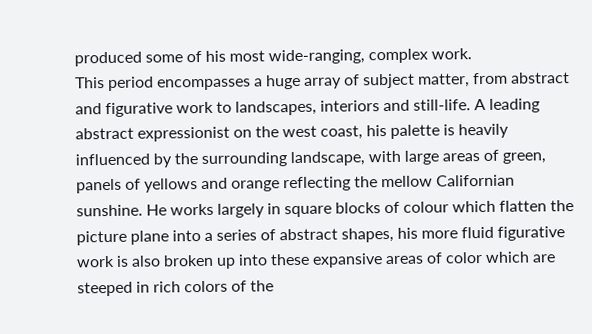produced some of his most wide-ranging, complex work.
This period encompasses a huge array of subject matter, from abstract and figurative work to landscapes, interiors and still-life. A leading abstract expressionist on the west coast, his palette is heavily influenced by the surrounding landscape, with large areas of green, panels of yellows and orange reflecting the mellow Californian sunshine. He works largely in square blocks of colour which flatten the picture plane into a series of abstract shapes, his more fluid figurative work is also broken up into these expansive areas of color which are steeped in rich colors of the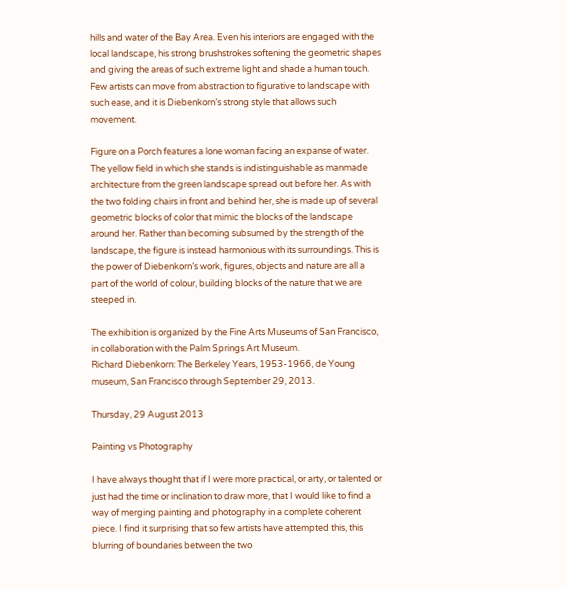hills and water of the Bay Area. Even his interiors are engaged with the local landscape, his strong brushstrokes softening the geometric shapes and giving the areas of such extreme light and shade a human touch. Few artists can move from abstraction to figurative to landscape with such ease, and it is Diebenkorn’s strong style that allows such movement.

Figure on a Porch features a lone woman facing an expanse of water. The yellow field in which she stands is indistinguishable as manmade architecture from the green landscape spread out before her. As with the two folding chairs in front and behind her, she is made up of several geometric blocks of color that mimic the blocks of the landscape around her. Rather than becoming subsumed by the strength of the landscape, the figure is instead harmonious with its surroundings. This is the power of Diebenkorn’s work, figures, objects and nature are all a part of the world of colour, building blocks of the nature that we are steeped in.

The exhibition is organized by the Fine Arts Museums of San Francisco, in collaboration with the Palm Springs Art Museum.
Richard Diebenkorn: The Berkeley Years, 1953-1966, de Young museum, San Francisco through September 29, 2013.

Thursday, 29 August 2013

Painting vs Photography

I have always thought that if I were more practical, or arty, or talented or just had the time or inclination to draw more, that I would like to find a way of merging painting and photography in a complete coherent piece. I find it surprising that so few artists have attempted this, this blurring of boundaries between the two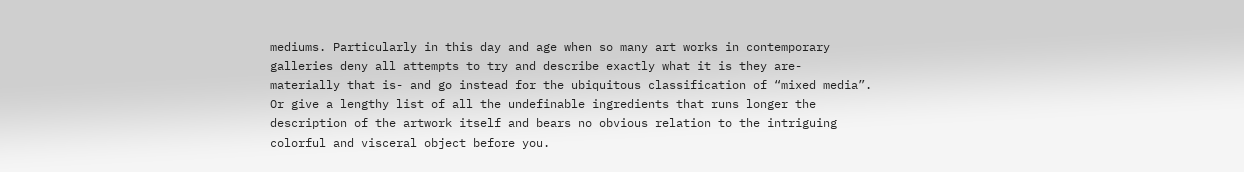mediums. Particularly in this day and age when so many art works in contemporary galleries deny all attempts to try and describe exactly what it is they are- materially that is- and go instead for the ubiquitous classification of “mixed media”. Or give a lengthy list of all the undefinable ingredients that runs longer the description of the artwork itself and bears no obvious relation to the intriguing colorful and visceral object before you.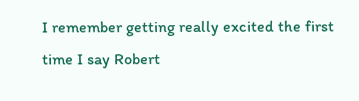I remember getting really excited the first time I say Robert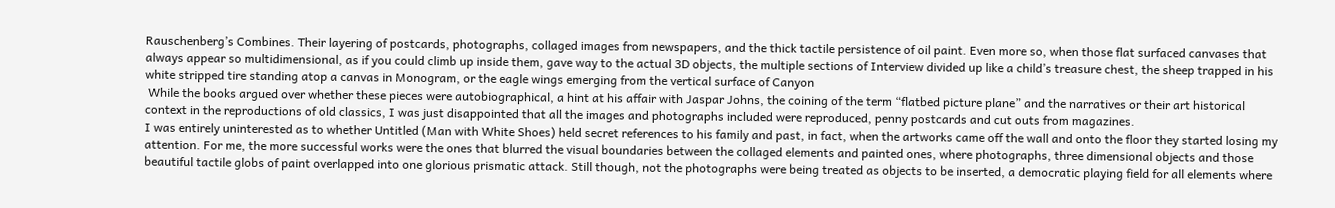Rauschenberg’s Combines. Their layering of postcards, photographs, collaged images from newspapers, and the thick tactile persistence of oil paint. Even more so, when those flat surfaced canvases that always appear so multidimensional, as if you could climb up inside them, gave way to the actual 3D objects, the multiple sections of Interview divided up like a child’s treasure chest, the sheep trapped in his white stripped tire standing atop a canvas in Monogram, or the eagle wings emerging from the vertical surface of Canyon
 While the books argued over whether these pieces were autobiographical, a hint at his affair with Jaspar Johns, the coining of the term “flatbed picture plane” and the narratives or their art historical context in the reproductions of old classics, I was just disappointed that all the images and photographs included were reproduced, penny postcards and cut outs from magazines.
I was entirely uninterested as to whether Untitled (Man with White Shoes) held secret references to his family and past, in fact, when the artworks came off the wall and onto the floor they started losing my attention. For me, the more successful works were the ones that blurred the visual boundaries between the collaged elements and painted ones, where photographs, three dimensional objects and those beautiful tactile globs of paint overlapped into one glorious prismatic attack. Still though, not the photographs were being treated as objects to be inserted, a democratic playing field for all elements where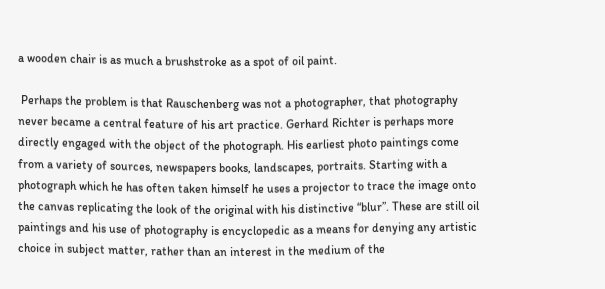a wooden chair is as much a brushstroke as a spot of oil paint.

 Perhaps the problem is that Rauschenberg was not a photographer, that photography never became a central feature of his art practice. Gerhard Richter is perhaps more directly engaged with the object of the photograph. His earliest photo paintings come from a variety of sources, newspapers books, landscapes, portraits. Starting with a photograph which he has often taken himself he uses a projector to trace the image onto the canvas replicating the look of the original with his distinctive “blur”. These are still oil paintings and his use of photography is encyclopedic as a means for denying any artistic choice in subject matter, rather than an interest in the medium of the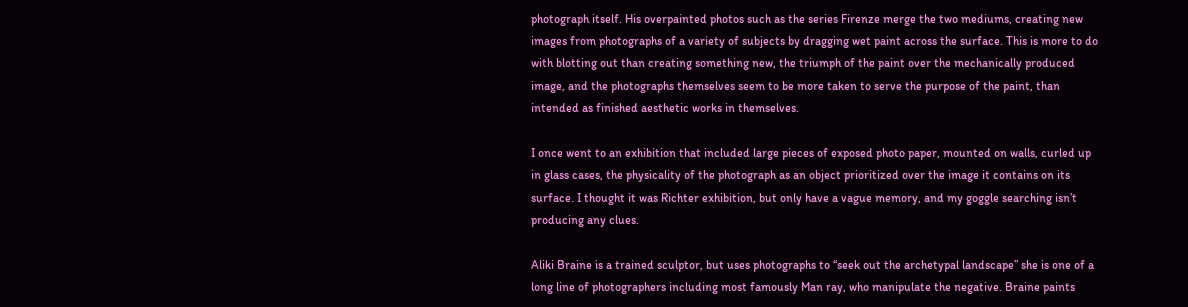photograph itself. His overpainted photos such as the series Firenze merge the two mediums, creating new images from photographs of a variety of subjects by dragging wet paint across the surface. This is more to do with blotting out than creating something new, the triumph of the paint over the mechanically produced image, and the photographs themselves seem to be more taken to serve the purpose of the paint, than intended as finished aesthetic works in themselves.

I once went to an exhibition that included large pieces of exposed photo paper, mounted on walls, curled up in glass cases, the physicality of the photograph as an object prioritized over the image it contains on its surface. I thought it was Richter exhibition, but only have a vague memory, and my goggle searching isn’t producing any clues.

Aliki Braine is a trained sculptor, but uses photographs to “seek out the archetypal landscape” she is one of a long line of photographers including most famously Man ray, who manipulate the negative. Braine paints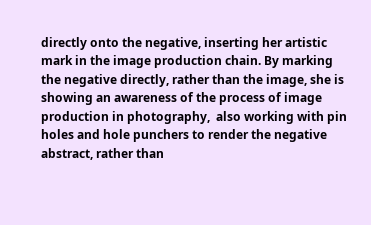directly onto the negative, inserting her artistic mark in the image production chain. By marking the negative directly, rather than the image, she is showing an awareness of the process of image production in photography,  also working with pin holes and hole punchers to render the negative abstract, rather than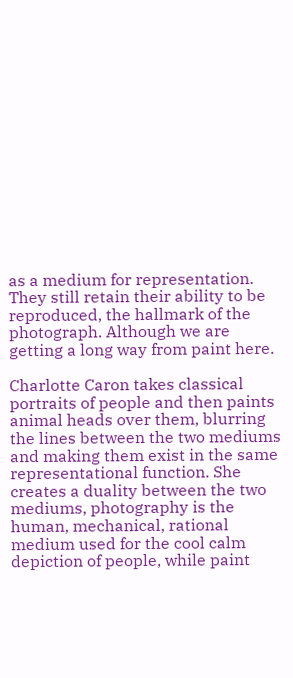as a medium for representation. They still retain their ability to be reproduced, the hallmark of the photograph. Although we are getting a long way from paint here.

Charlotte Caron takes classical portraits of people and then paints animal heads over them, blurring the lines between the two mediums and making them exist in the same representational function. She creates a duality between the two mediums, photography is the human, mechanical, rational medium used for the cool calm depiction of people, while paint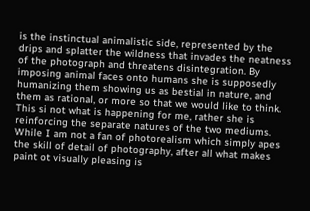is the instinctual animalistic side, represented by the drips and splatter the wildness that invades the neatness of the photograph and threatens disintegration. By imposing animal faces onto humans she is supposedly humanizing them showing us as bestial in nature, and them as rational, or more so that we would like to think. This si not what is happening for me, rather she is reinforcing the separate natures of the two mediums. While I am not a fan of photorealism which simply apes the skill of detail of photography, after all what makes paint ot visually pleasing is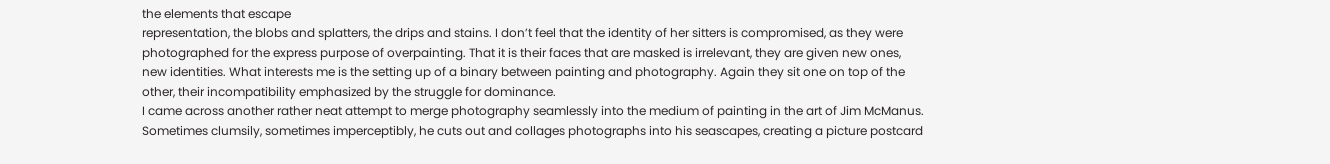the elements that escape
representation, the blobs and splatters, the drips and stains. I don’t feel that the identity of her sitters is compromised, as they were photographed for the express purpose of overpainting. That it is their faces that are masked is irrelevant, they are given new ones, new identities. What interests me is the setting up of a binary between painting and photography. Again they sit one on top of the other, their incompatibility emphasized by the struggle for dominance.
I came across another rather neat attempt to merge photography seamlessly into the medium of painting in the art of Jim McManus. Sometimes clumsily, sometimes imperceptibly, he cuts out and collages photographs into his seascapes, creating a picture postcard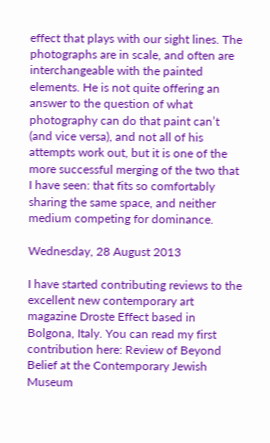effect that plays with our sight lines. The photographs are in scale, and often are interchangeable with the painted elements. He is not quite offering an answer to the question of what photography can do that paint can’t (and vice versa), and not all of his attempts work out, but it is one of the more successful merging of the two that I have seen: that fits so comfortably sharing the same space, and neither medium competing for dominance.

Wednesday, 28 August 2013

I have started contributing reviews to the excellent new contemporary art magazine Droste Effect based in Bolgona, Italy. You can read my first contribution here: Review of Beyond Belief at the Contemporary Jewish Museum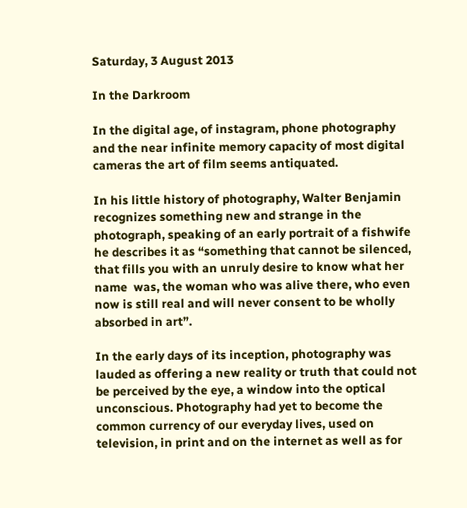Saturday, 3 August 2013

In the Darkroom

In the digital age, of instagram, phone photography and the near infinite memory capacity of most digital cameras the art of film seems antiquated.

In his little history of photography, Walter Benjamin recognizes something new and strange in the photograph, speaking of an early portrait of a fishwife he describes it as “something that cannot be silenced, that fills you with an unruly desire to know what her name  was, the woman who was alive there, who even now is still real and will never consent to be wholly absorbed in art”.

In the early days of its inception, photography was lauded as offering a new reality or truth that could not be perceived by the eye, a window into the optical unconscious. Photography had yet to become the common currency of our everyday lives, used on television, in print and on the internet as well as for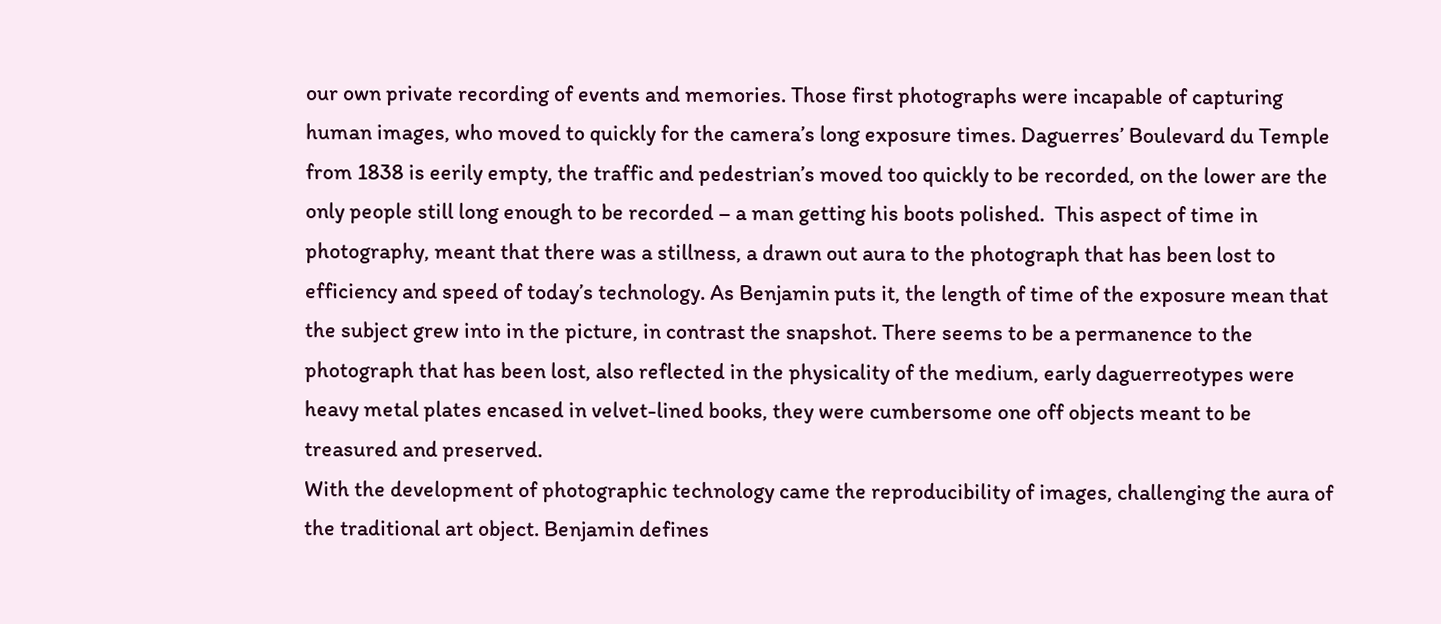our own private recording of events and memories. Those first photographs were incapable of capturing human images, who moved to quickly for the camera’s long exposure times. Daguerres’ Boulevard du Temple from 1838 is eerily empty, the traffic and pedestrian’s moved too quickly to be recorded, on the lower are the only people still long enough to be recorded – a man getting his boots polished.  This aspect of time in photography, meant that there was a stillness, a drawn out aura to the photograph that has been lost to efficiency and speed of today’s technology. As Benjamin puts it, the length of time of the exposure mean that the subject grew into in the picture, in contrast the snapshot. There seems to be a permanence to the photograph that has been lost, also reflected in the physicality of the medium, early daguerreotypes were heavy metal plates encased in velvet-lined books, they were cumbersome one off objects meant to be treasured and preserved.
With the development of photographic technology came the reproducibility of images, challenging the aura of the traditional art object. Benjamin defines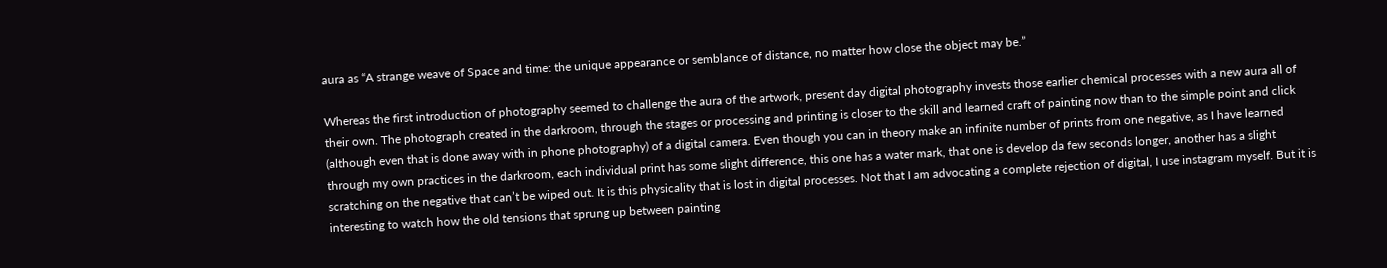aura as “A strange weave of Space and time: the unique appearance or semblance of distance, no matter how close the object may be.”

Whereas the first introduction of photography seemed to challenge the aura of the artwork, present day digital photography invests those earlier chemical processes with a new aura all of their own. The photograph created in the darkroom, through the stages or processing and printing is closer to the skill and learned craft of painting now than to the simple point and click (although even that is done away with in phone photography) of a digital camera. Even though you can in theory make an infinite number of prints from one negative, as I have learned through my own practices in the darkroom, each individual print has some slight difference, this one has a water mark, that one is develop da few seconds longer, another has a slight scratching on the negative that can’t be wiped out. It is this physicality that is lost in digital processes. Not that I am advocating a complete rejection of digital, I use instagram myself. But it is interesting to watch how the old tensions that sprung up between painting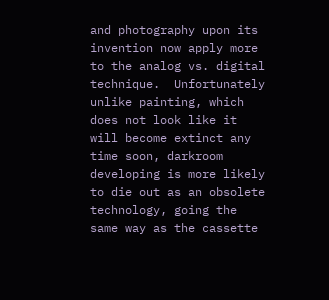and photography upon its invention now apply more to the analog vs. digital technique.  Unfortunately unlike painting, which does not look like it will become extinct any time soon, darkroom developing is more likely to die out as an obsolete technology, going the same way as the cassette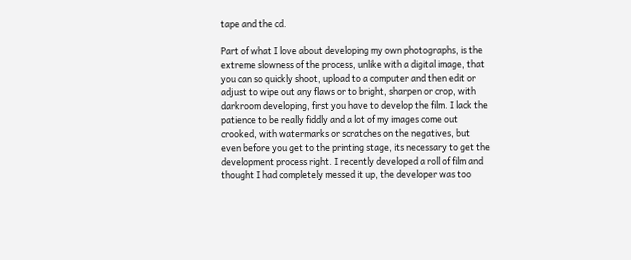tape and the cd.

Part of what I love about developing my own photographs, is the extreme slowness of the process, unlike with a digital image, that you can so quickly shoot, upload to a computer and then edit or adjust to wipe out any flaws or to bright, sharpen or crop, with darkroom developing, first you have to develop the film. I lack the patience to be really fiddly and a lot of my images come out crooked, with watermarks or scratches on the negatives, but even before you get to the printing stage, its necessary to get the development process right. I recently developed a roll of film and thought I had completely messed it up, the developer was too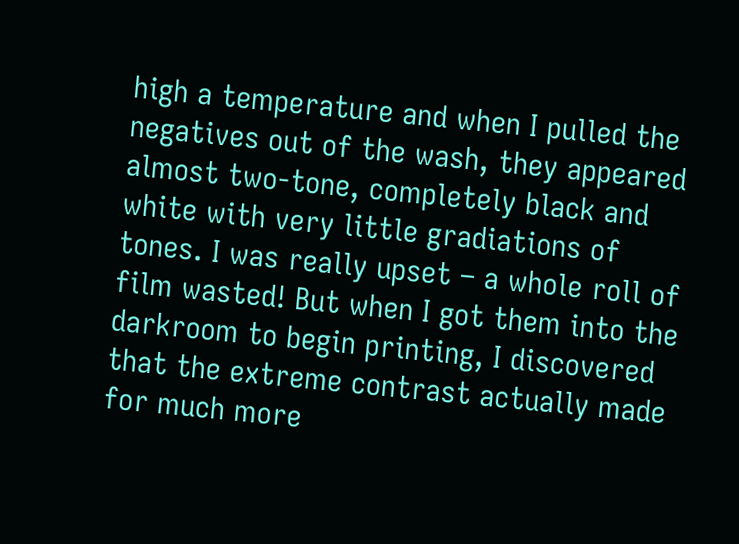high a temperature and when I pulled the negatives out of the wash, they appeared almost two-tone, completely black and white with very little gradiations of tones. I was really upset – a whole roll of film wasted! But when I got them into the darkroom to begin printing, I discovered that the extreme contrast actually made for much more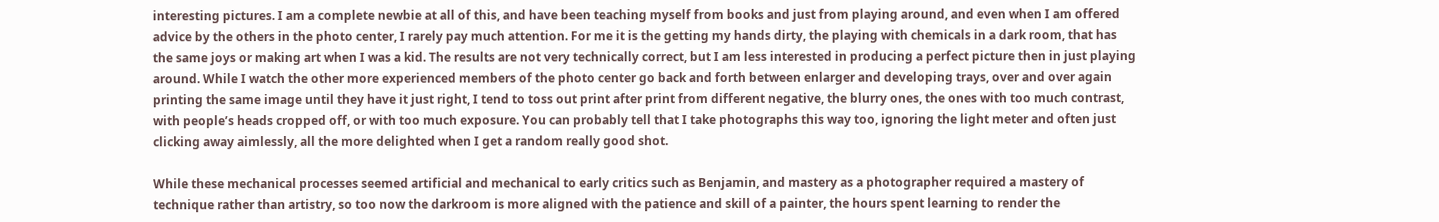interesting pictures. I am a complete newbie at all of this, and have been teaching myself from books and just from playing around, and even when I am offered advice by the others in the photo center, I rarely pay much attention. For me it is the getting my hands dirty, the playing with chemicals in a dark room, that has the same joys or making art when I was a kid. The results are not very technically correct, but I am less interested in producing a perfect picture then in just playing around. While I watch the other more experienced members of the photo center go back and forth between enlarger and developing trays, over and over again printing the same image until they have it just right, I tend to toss out print after print from different negative, the blurry ones, the ones with too much contrast, with people’s heads cropped off, or with too much exposure. You can probably tell that I take photographs this way too, ignoring the light meter and often just clicking away aimlessly, all the more delighted when I get a random really good shot.

While these mechanical processes seemed artificial and mechanical to early critics such as Benjamin, and mastery as a photographer required a mastery of technique rather than artistry, so too now the darkroom is more aligned with the patience and skill of a painter, the hours spent learning to render the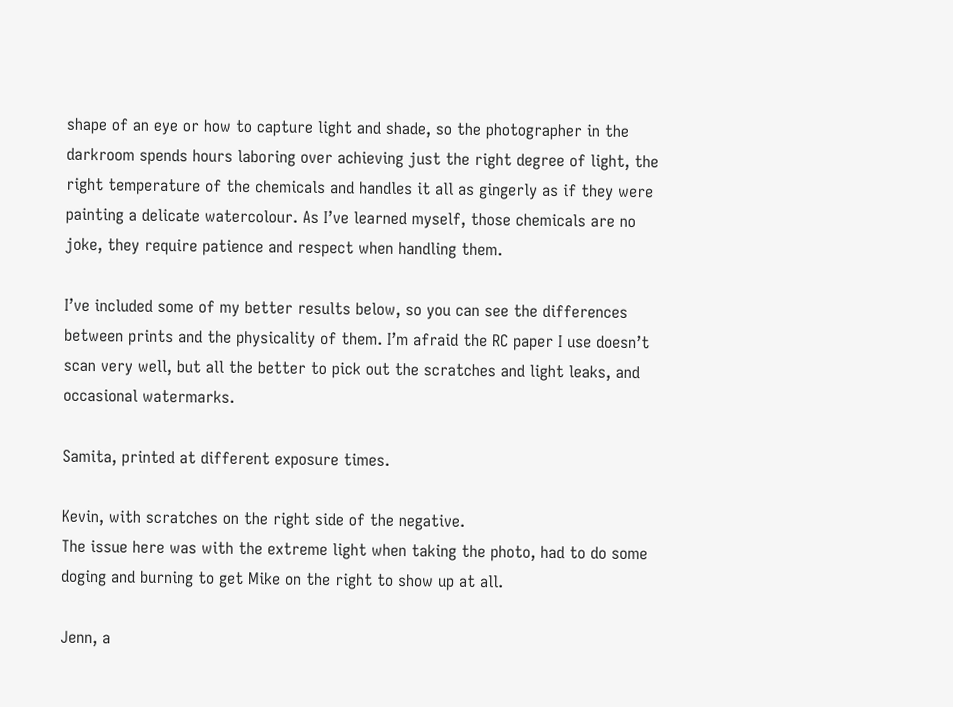shape of an eye or how to capture light and shade, so the photographer in the darkroom spends hours laboring over achieving just the right degree of light, the right temperature of the chemicals and handles it all as gingerly as if they were painting a delicate watercolour. As I’ve learned myself, those chemicals are no joke, they require patience and respect when handling them.

I’ve included some of my better results below, so you can see the differences between prints and the physicality of them. I’m afraid the RC paper I use doesn’t scan very well, but all the better to pick out the scratches and light leaks, and occasional watermarks.

Samita, printed at different exposure times.

Kevin, with scratches on the right side of the negative.
The issue here was with the extreme light when taking the photo, had to do some doging and burning to get Mike on the right to show up at all.

Jenn, a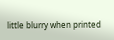little blurry when printed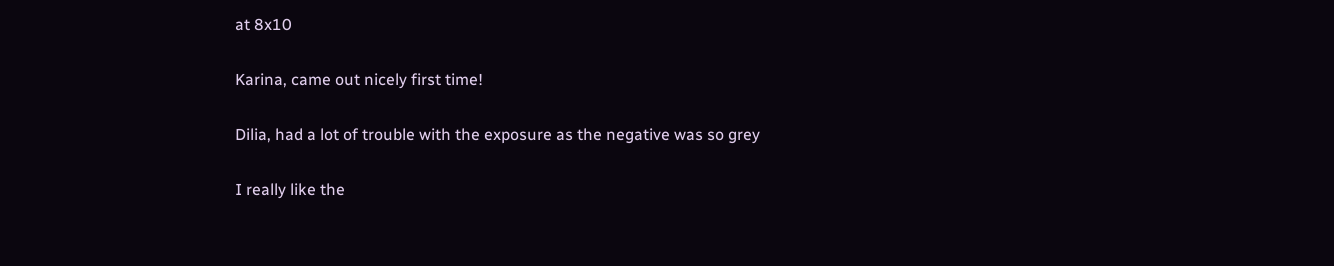at 8x10

Karina, came out nicely first time!

Dilia, had a lot of trouble with the exposure as the negative was so grey

I really like the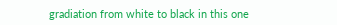gradiation from white to black in this one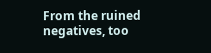From the ruined negatives, too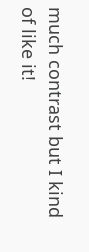much contrast but I kind of like it!